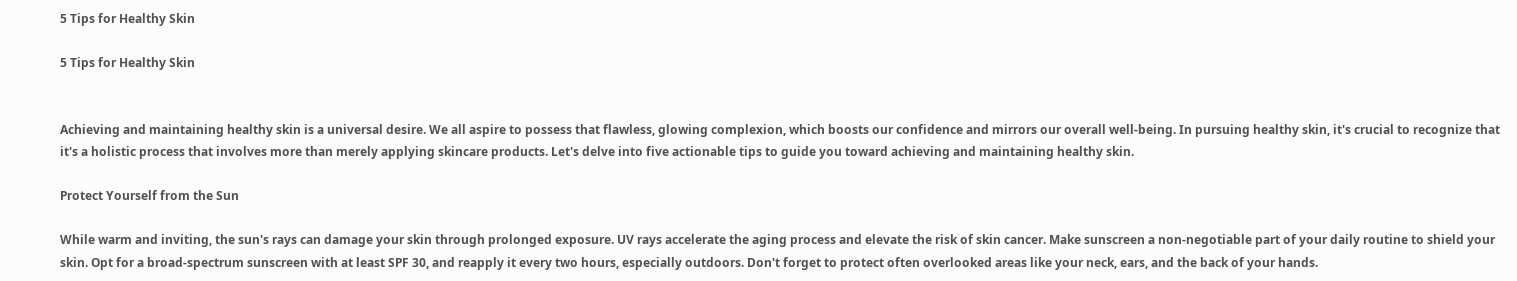5 Tips for Healthy Skin

5 Tips for Healthy Skin


Achieving and maintaining healthy skin is a universal desire. We all aspire to possess that flawless, glowing complexion, which boosts our confidence and mirrors our overall well-being. In pursuing healthy skin, it's crucial to recognize that it's a holistic process that involves more than merely applying skincare products. Let's delve into five actionable tips to guide you toward achieving and maintaining healthy skin.

Protect Yourself from the Sun

While warm and inviting, the sun's rays can damage your skin through prolonged exposure. UV rays accelerate the aging process and elevate the risk of skin cancer. Make sunscreen a non-negotiable part of your daily routine to shield your skin. Opt for a broad-spectrum sunscreen with at least SPF 30, and reapply it every two hours, especially outdoors. Don't forget to protect often overlooked areas like your neck, ears, and the back of your hands.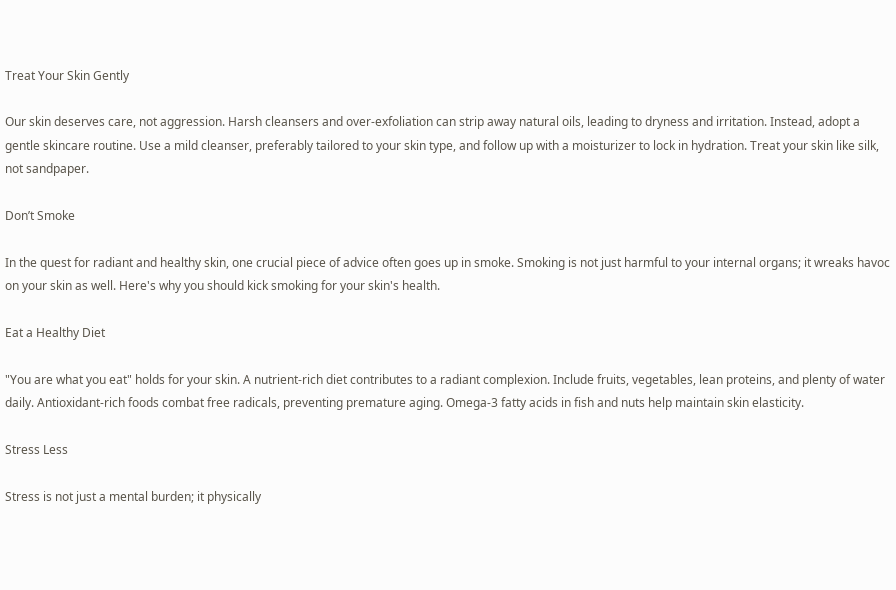Treat Your Skin Gently

Our skin deserves care, not aggression. Harsh cleansers and over-exfoliation can strip away natural oils, leading to dryness and irritation. Instead, adopt a gentle skincare routine. Use a mild cleanser, preferably tailored to your skin type, and follow up with a moisturizer to lock in hydration. Treat your skin like silk, not sandpaper.

Don’t Smoke

In the quest for radiant and healthy skin, one crucial piece of advice often goes up in smoke. Smoking is not just harmful to your internal organs; it wreaks havoc on your skin as well. Here's why you should kick smoking for your skin's health.

Eat a Healthy Diet

"You are what you eat" holds for your skin. A nutrient-rich diet contributes to a radiant complexion. Include fruits, vegetables, lean proteins, and plenty of water daily. Antioxidant-rich foods combat free radicals, preventing premature aging. Omega-3 fatty acids in fish and nuts help maintain skin elasticity.

Stress Less

Stress is not just a mental burden; it physically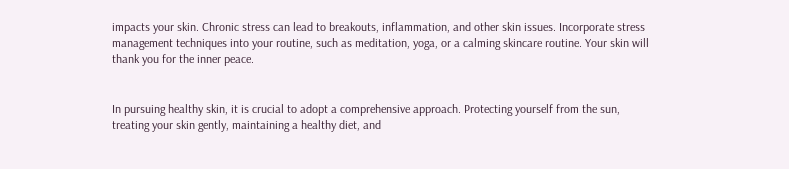impacts your skin. Chronic stress can lead to breakouts, inflammation, and other skin issues. Incorporate stress management techniques into your routine, such as meditation, yoga, or a calming skincare routine. Your skin will thank you for the inner peace.


In pursuing healthy skin, it is crucial to adopt a comprehensive approach. Protecting yourself from the sun, treating your skin gently, maintaining a healthy diet, and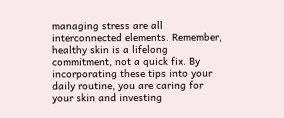managing stress are all interconnected elements. Remember, healthy skin is a lifelong commitment, not a quick fix. By incorporating these tips into your daily routine, you are caring for your skin and investing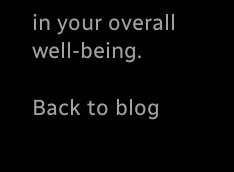in your overall well-being.

Back to blog